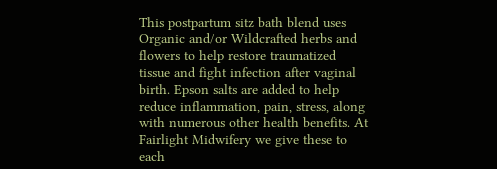This postpartum sitz bath blend uses Organic and/or Wildcrafted herbs and flowers to help restore traumatized tissue and fight infection after vaginal birth. Epson salts are added to help reduce inflammation, pain, stress, along with numerous other health benefits. At Fairlight Midwifery we give these to each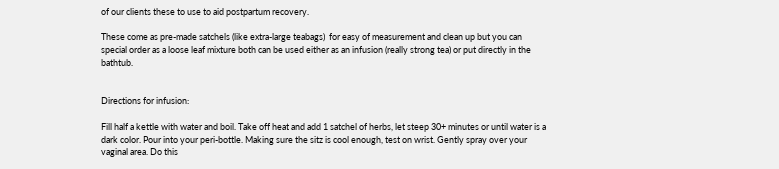of our clients these to use to aid postpartum recovery.

These come as pre-made satchels (like extra-large teabags)  for easy of measurement and clean up but you can special order as a loose leaf mixture both can be used either as an infusion (really strong tea) or put directly in the bathtub.


Directions for infusion:

Fill half a kettle with water and boil. Take off heat and add 1 satchel of herbs, let steep 30+ minutes or until water is a dark color. Pour into your peri-bottle. Making sure the sitz is cool enough, test on wrist. Gently spray over your vaginal area. Do this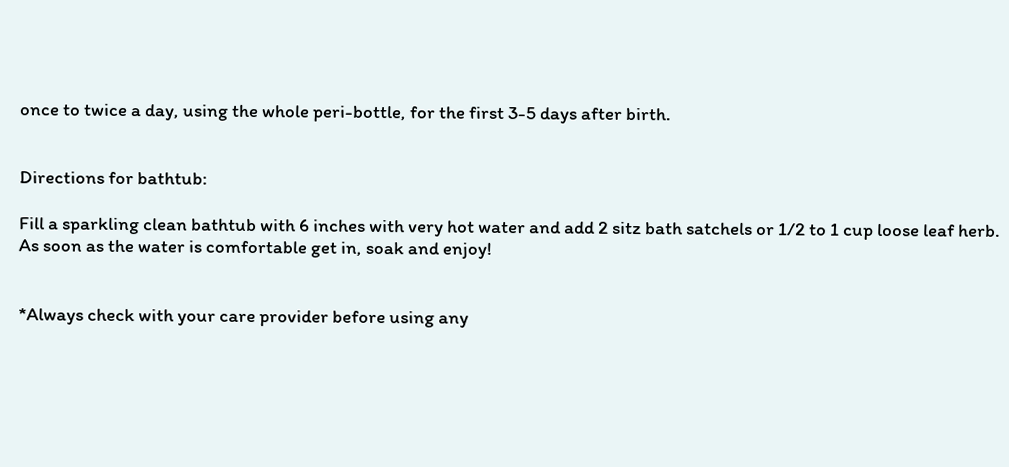once to twice a day, using the whole peri-bottle, for the first 3-5 days after birth.


Directions for bathtub:

Fill a sparkling clean bathtub with 6 inches with very hot water and add 2 sitz bath satchels or 1/2 to 1 cup loose leaf herb. As soon as the water is comfortable get in, soak and enjoy!


*Always check with your care provider before using any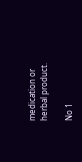medication or herbal product.

No 1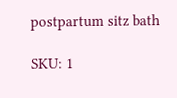postpartum sitz bath

SKU: 1